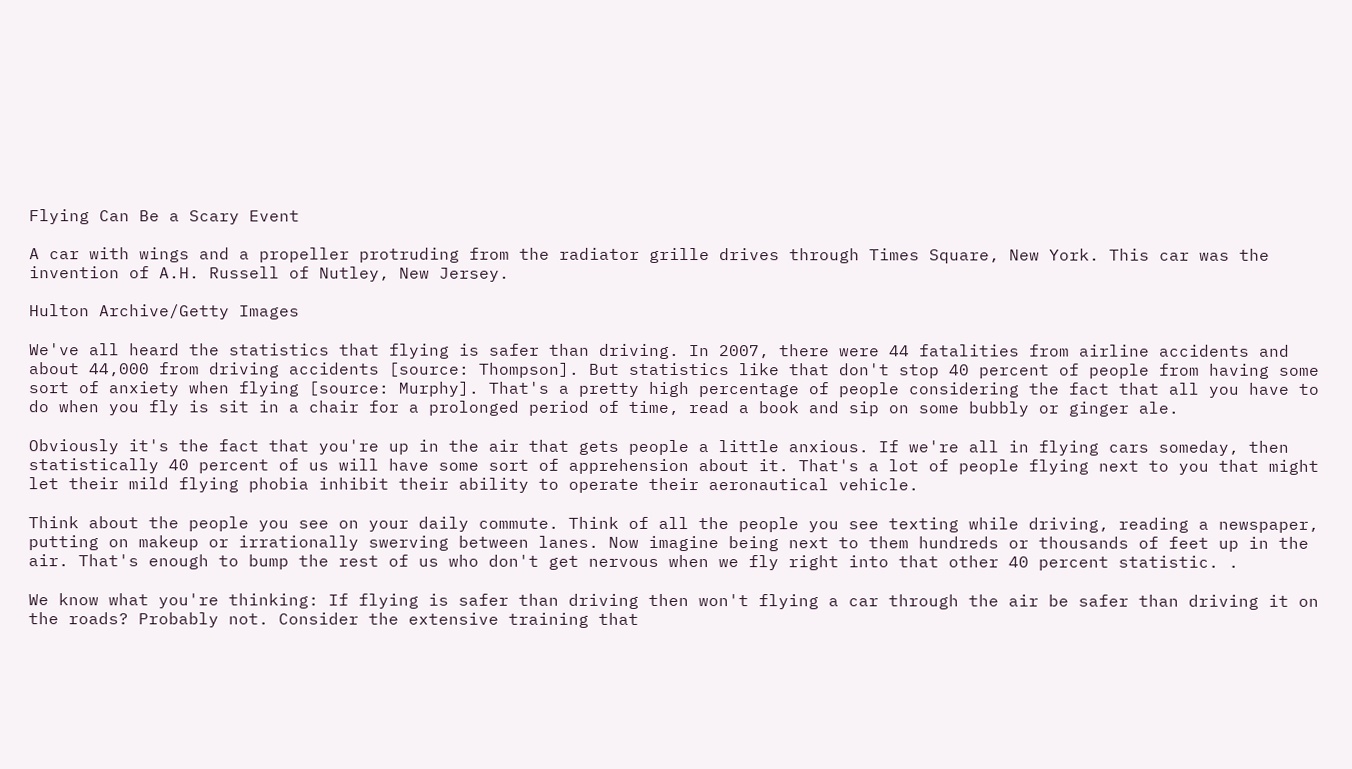Flying Can Be a Scary Event

A car with wings and a propeller protruding from the radiator grille drives through Times Square, New York. This car was the invention of A.H. Russell of Nutley, New Jersey.

Hulton Archive/Getty Images

We've all heard the statistics that flying is safer than driving. In 2007, there were 44 fatalities from airline accidents and about 44,000 from driving accidents [source: Thompson]. But statistics like that don't stop 40 percent of people from having some sort of anxiety when flying [source: Murphy]. That's a pretty high percentage of people considering the fact that all you have to do when you fly is sit in a chair for a prolonged period of time, read a book and sip on some bubbly or ginger ale.

Obviously it's the fact that you're up in the air that gets people a little anxious. If we're all in flying cars someday, then statistically 40 percent of us will have some sort of apprehension about it. That's a lot of people flying next to you that might let their mild flying phobia inhibit their ability to operate their aeronautical vehicle.

Think about the people you see on your daily commute. Think of all the people you see texting while driving, reading a newspaper, putting on makeup or irrationally swerving between lanes. Now imagine being next to them hundreds or thousands of feet up in the air. That's enough to bump the rest of us who don't get nervous when we fly right into that other 40 percent statistic. .

We know what you're thinking: If flying is safer than driving then won't flying a car through the air be safer than driving it on the roads? Probably not. Consider the extensive training that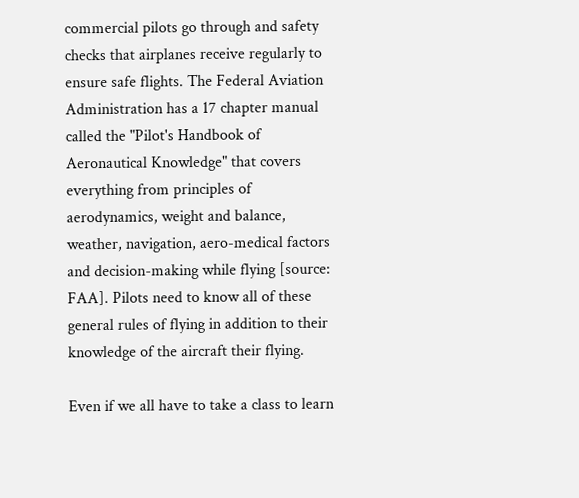commercial pilots go through and safety checks that airplanes receive regularly to ensure safe flights. The Federal Aviation Administration has a 17 chapter manual called the "Pilot's Handbook of Aeronautical Knowledge" that covers everything from principles of aerodynamics, weight and balance, weather, navigation, aero-medical factors and decision-making while flying [source: FAA]. Pilots need to know all of these general rules of flying in addition to their knowledge of the aircraft their flying.

Even if we all have to take a class to learn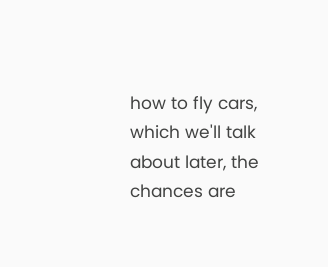how to fly cars, which we'll talk about later, the chances are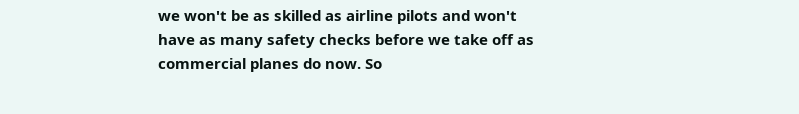we won't be as skilled as airline pilots and won't have as many safety checks before we take off as commercial planes do now. So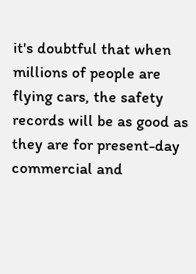it's doubtful that when millions of people are flying cars, the safety records will be as good as they are for present-day commercial and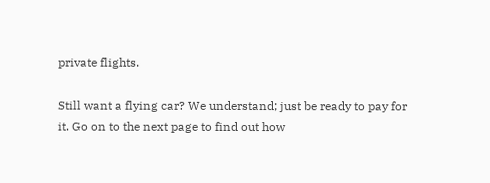private flights.

Still want a flying car? We understand; just be ready to pay for it. Go on to the next page to find out how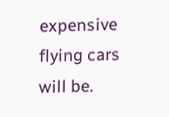expensive flying cars will be.